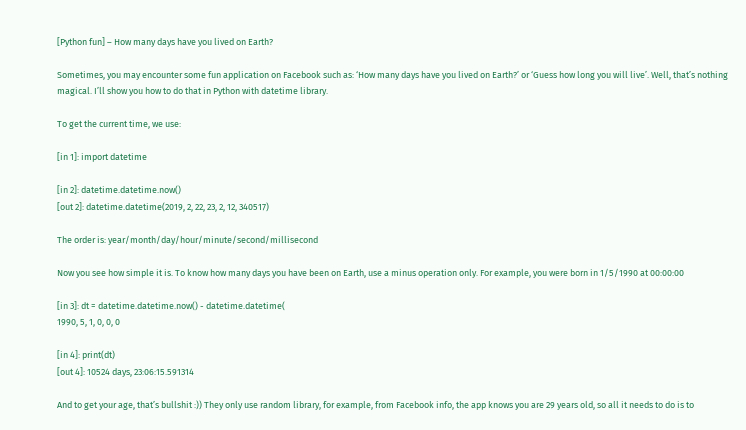[Python fun] – How many days have you lived on Earth?

Sometimes, you may encounter some fun application on Facebook such as: ‘How many days have you lived on Earth?’ or ‘Guess how long you will live’. Well, that’s nothing magical. I’ll show you how to do that in Python with datetime library.

To get the current time, we use:

[in 1]: import datetime

[in 2]: datetime.datetime.now()
[out 2]: datetime.datetime(2019, 2, 22, 23, 2, 12, 340517)

The order is: year/month/day/hour/minute/second/millisecond

Now you see how simple it is. To know how many days you have been on Earth, use a minus operation only. For example, you were born in 1/5/1990 at 00:00:00

[in 3]: dt = datetime.datetime.now() - datetime.datetime(
1990, 5, 1, 0, 0, 0

[in 4]: print(dt)
[out 4]: 10524 days, 23:06:15.591314

And to get your age, that’s bullshit :)) They only use random library, for example, from Facebook info, the app knows you are 29 years old, so all it needs to do is to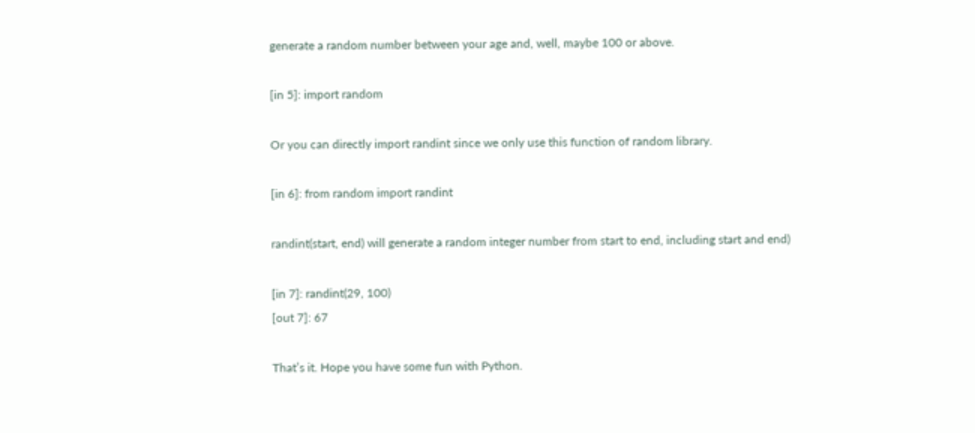generate a random number between your age and, well, maybe 100 or above.

[in 5]: import random

Or you can directly import randint since we only use this function of random library.

[in 6]: from random import randint

randint(start, end) will generate a random integer number from start to end, including start and end)

[in 7]: randint(29, 100)
[out 7]: 67

That’s it. Hope you have some fun with Python.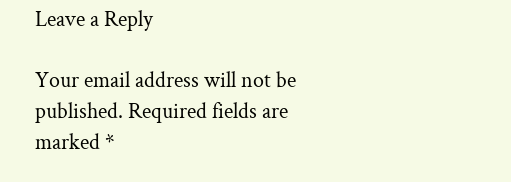Leave a Reply

Your email address will not be published. Required fields are marked *